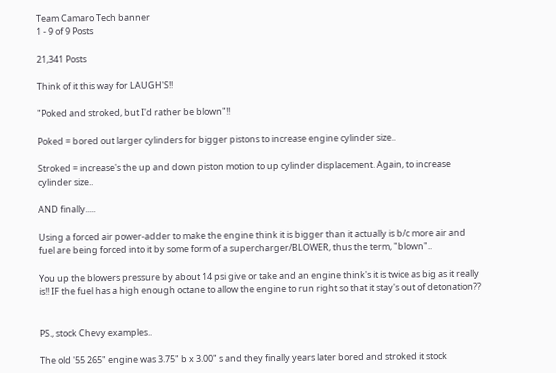Team Camaro Tech banner
1 - 9 of 9 Posts

21,341 Posts

Think of it this way for LAUGH'S!!

"Poked and stroked, but I'd rather be blown"!!

Poked = bored out larger cylinders for bigger pistons to increase engine cylinder size..

Stroked = increase's the up and down piston motion to up cylinder displacement. Again, to increase cylinder size..

AND finally.....

Using a forced air power-adder to make the engine think it is bigger than it actually is b/c more air and fuel are being forced into it by some form of a supercharger/BLOWER, thus the term, "blown"..

You up the blowers pressure by about 14 psi give or take and an engine think's it is twice as big as it really is!! IF the fuel has a high enough octane to allow the engine to run right so that it stay's out of detonation??


PS., stock Chevy examples..

The old '55 265" engine was 3.75" b x 3.00" s and they finally years later bored and stroked it stock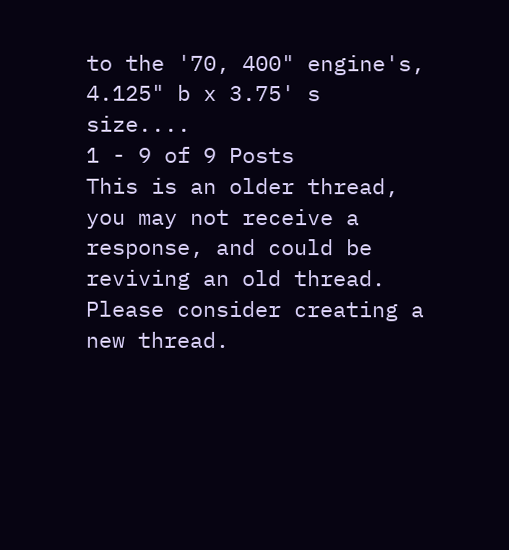to the '70, 400" engine's, 4.125" b x 3.75' s size....
1 - 9 of 9 Posts
This is an older thread, you may not receive a response, and could be reviving an old thread. Please consider creating a new thread.